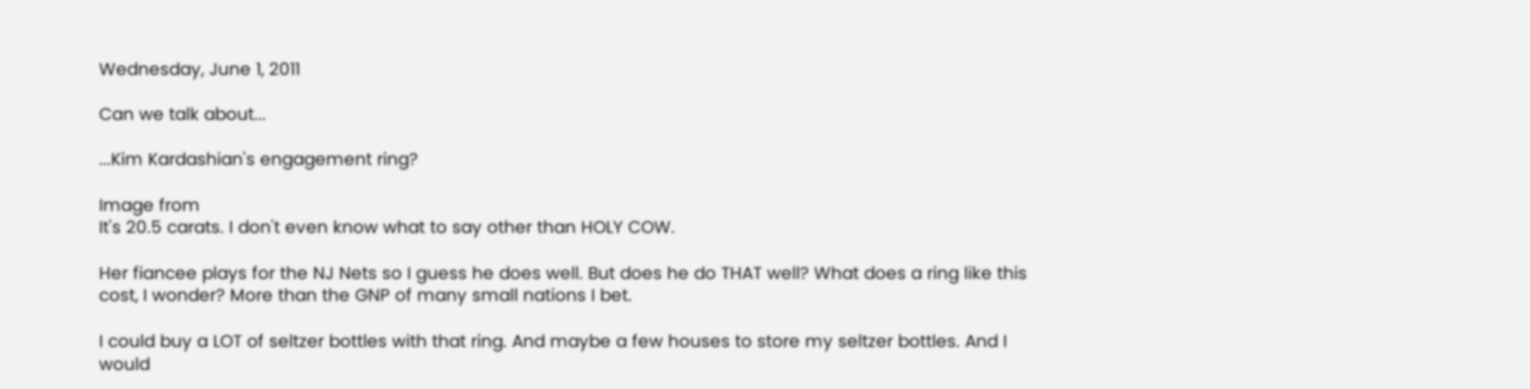Wednesday, June 1, 2011

Can we talk about...

...Kim Kardashian's engagement ring?

Image from
It's 20.5 carats. I don't even know what to say other than HOLY COW.

Her fiancee plays for the NJ Nets so I guess he does well. But does he do THAT well? What does a ring like this cost, I wonder? More than the GNP of many small nations I bet.

I could buy a LOT of seltzer bottles with that ring. And maybe a few houses to store my seltzer bottles. And I would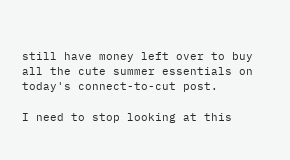still have money left over to buy all the cute summer essentials on today's connect-to-cut post.

I need to stop looking at this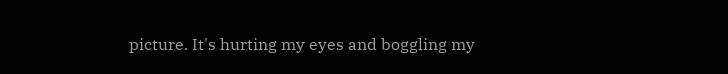picture. It's hurting my eyes and boggling my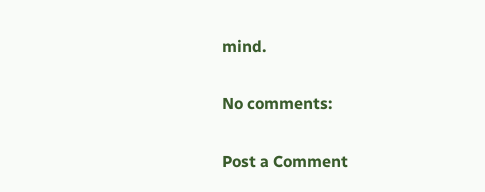mind.

No comments:

Post a Comment